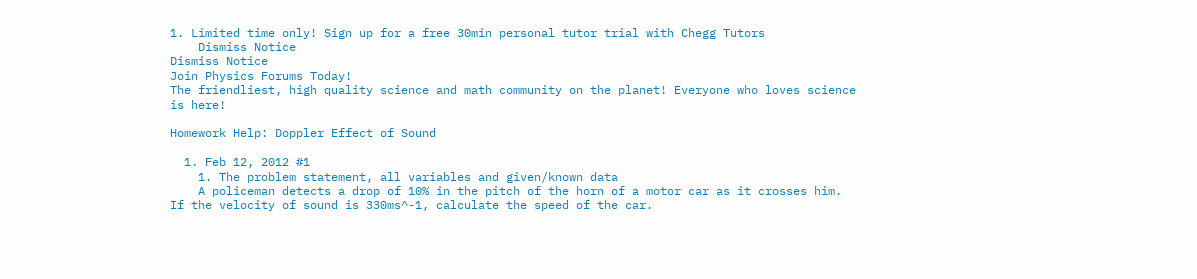1. Limited time only! Sign up for a free 30min personal tutor trial with Chegg Tutors
    Dismiss Notice
Dismiss Notice
Join Physics Forums Today!
The friendliest, high quality science and math community on the planet! Everyone who loves science is here!

Homework Help: Doppler Effect of Sound

  1. Feb 12, 2012 #1
    1. The problem statement, all variables and given/known data
    A policeman detects a drop of 10% in the pitch of the horn of a motor car as it crosses him. If the velocity of sound is 330ms^-1, calculate the speed of the car.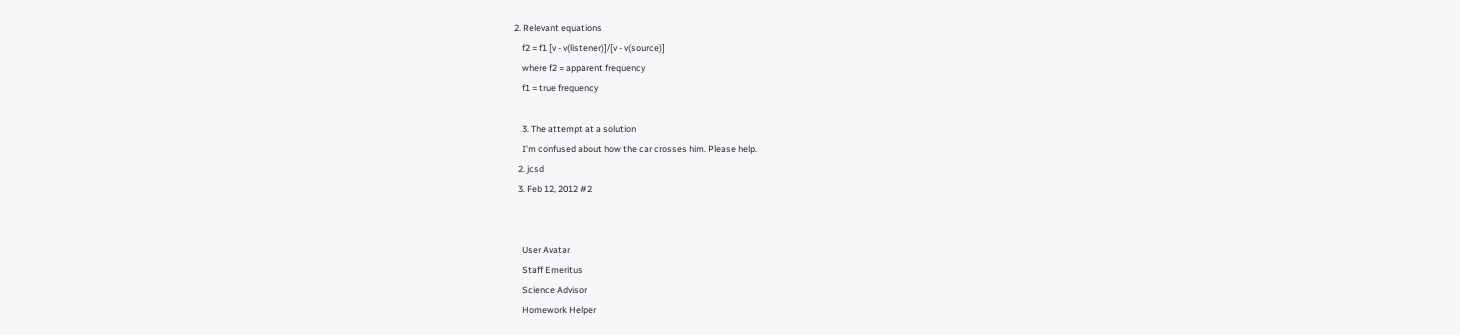2. Relevant equations
    f2 = f1 [v - v(listener)]/[v - v(source)]
    where f2 = apparent frequency
    f1 = true frequency

    3. The attempt at a solution
    I'm confused about how the car crosses him. Please help.
  2. jcsd
  3. Feb 12, 2012 #2


    User Avatar
    Staff Emeritus
    Science Advisor
    Homework Helper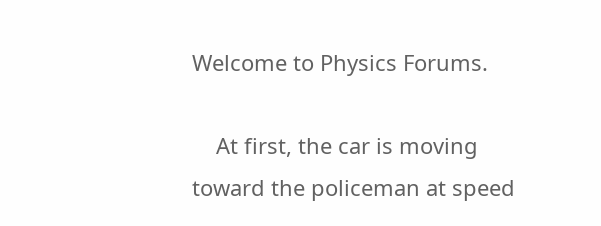Welcome to Physics Forums.

    At first, the car is moving toward the policeman at speed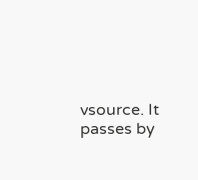vsource. It passes by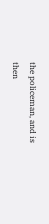the policeman, and is then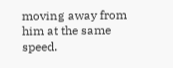moving away from him at the same speed.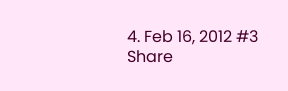4. Feb 16, 2012 #3
Share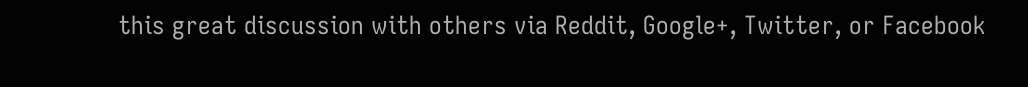this great discussion with others via Reddit, Google+, Twitter, or Facebook